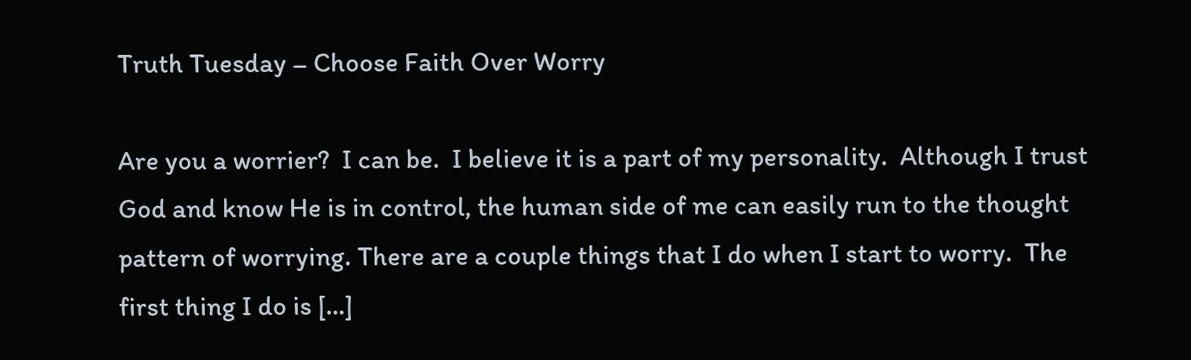Truth Tuesday – Choose Faith Over Worry

Are you a worrier?  I can be.  I believe it is a part of my personality.  Although I trust God and know He is in control, the human side of me can easily run to the thought pattern of worrying. There are a couple things that I do when I start to worry.  The first thing I do is […]